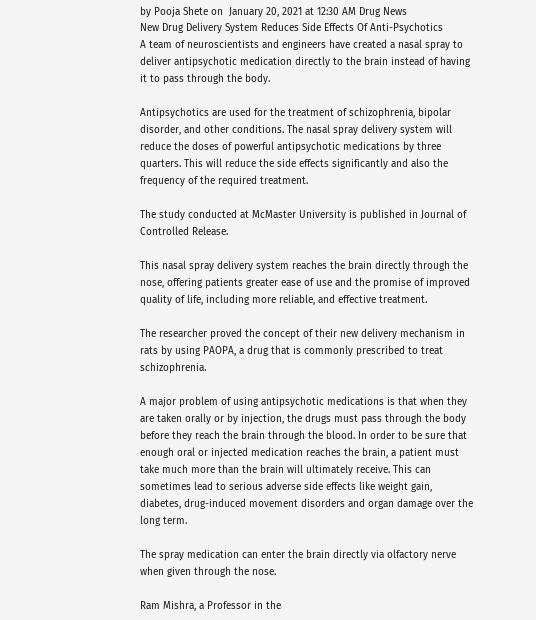by Pooja Shete on  January 20, 2021 at 12:30 AM Drug News
New Drug Delivery System Reduces Side Effects Of Anti-Psychotics
A team of neuroscientists and engineers have created a nasal spray to deliver antipsychotic medication directly to the brain instead of having it to pass through the body.

Antipsychotics are used for the treatment of schizophrenia, bipolar disorder, and other conditions. The nasal spray delivery system will reduce the doses of powerful antipsychotic medications by three quarters. This will reduce the side effects significantly and also the frequency of the required treatment.

The study conducted at McMaster University is published in Journal of Controlled Release.

This nasal spray delivery system reaches the brain directly through the nose, offering patients greater ease of use and the promise of improved quality of life, including more reliable, and effective treatment.

The researcher proved the concept of their new delivery mechanism in rats by using PAOPA, a drug that is commonly prescribed to treat schizophrenia.

A major problem of using antipsychotic medications is that when they are taken orally or by injection, the drugs must pass through the body before they reach the brain through the blood. In order to be sure that enough oral or injected medication reaches the brain, a patient must take much more than the brain will ultimately receive. This can sometimes lead to serious adverse side effects like weight gain, diabetes, drug-induced movement disorders and organ damage over the long term.

The spray medication can enter the brain directly via olfactory nerve when given through the nose.

Ram Mishra, a Professor in the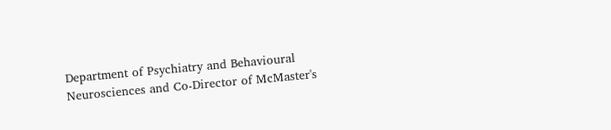Department of Psychiatry and Behavioural Neurosciences and Co-Director of McMaster's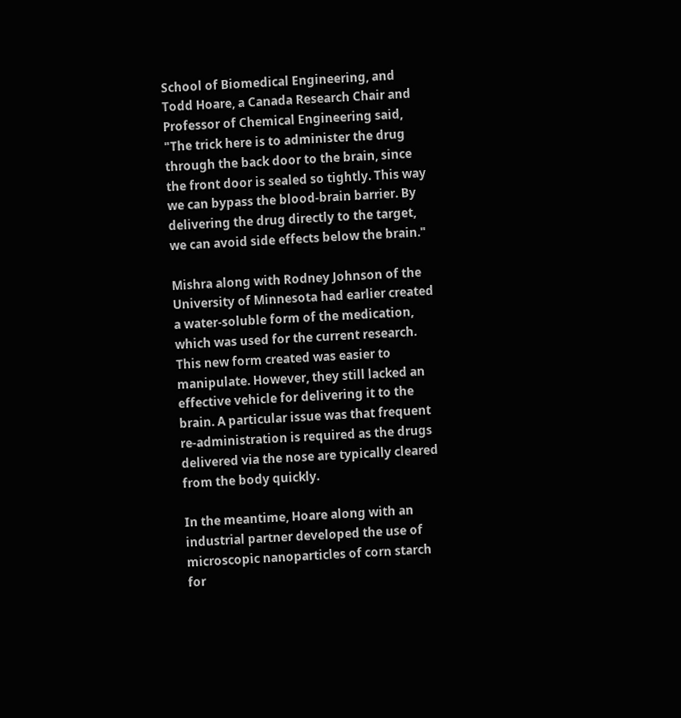School of Biomedical Engineering, and Todd Hoare, a Canada Research Chair and Professor of Chemical Engineering said, "The trick here is to administer the drug through the back door to the brain, since the front door is sealed so tightly. This way we can bypass the blood-brain barrier. By delivering the drug directly to the target, we can avoid side effects below the brain."

Mishra along with Rodney Johnson of the University of Minnesota had earlier created a water-soluble form of the medication, which was used for the current research. This new form created was easier to manipulate. However, they still lacked an effective vehicle for delivering it to the brain. A particular issue was that frequent re-administration is required as the drugs delivered via the nose are typically cleared from the body quickly.

In the meantime, Hoare along with an industrial partner developed the use of microscopic nanoparticles of corn starch for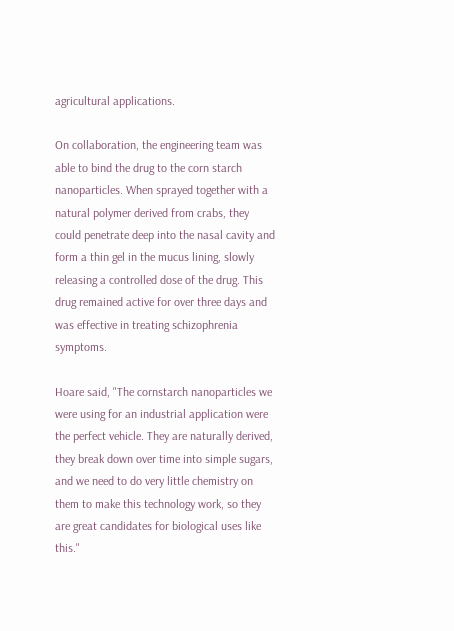agricultural applications.

On collaboration, the engineering team was able to bind the drug to the corn starch nanoparticles. When sprayed together with a natural polymer derived from crabs, they could penetrate deep into the nasal cavity and form a thin gel in the mucus lining, slowly releasing a controlled dose of the drug. This drug remained active for over three days and was effective in treating schizophrenia symptoms.

Hoare said, "The cornstarch nanoparticles we were using for an industrial application were the perfect vehicle. They are naturally derived, they break down over time into simple sugars, and we need to do very little chemistry on them to make this technology work, so they are great candidates for biological uses like this."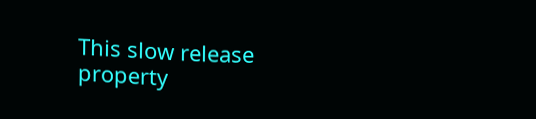This slow release property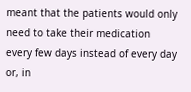meant that the patients would only need to take their medication every few days instead of every day or, in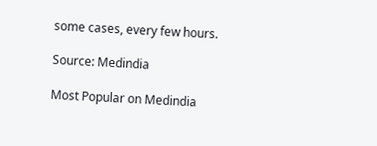some cases, every few hours.

Source: Medindia

Most Popular on Medindia